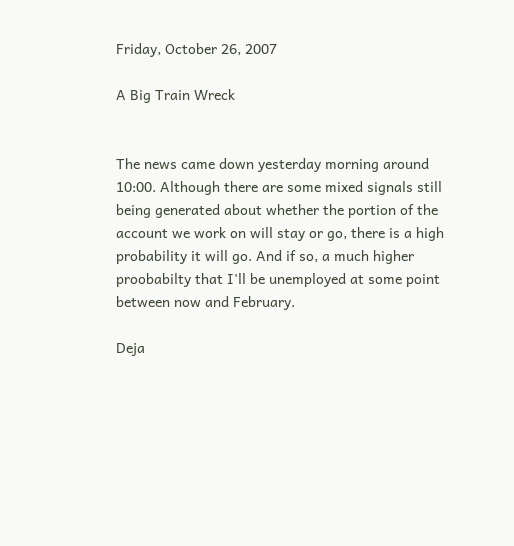Friday, October 26, 2007

A Big Train Wreck


The news came down yesterday morning around 10:00. Although there are some mixed signals still being generated about whether the portion of the account we work on will stay or go, there is a high probability it will go. And if so, a much higher proobabilty that I'll be unemployed at some point between now and February.

Deja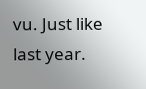vu. Just like last year.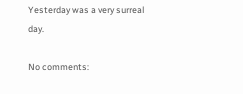Yesterday was a very surreal day.

No comments: